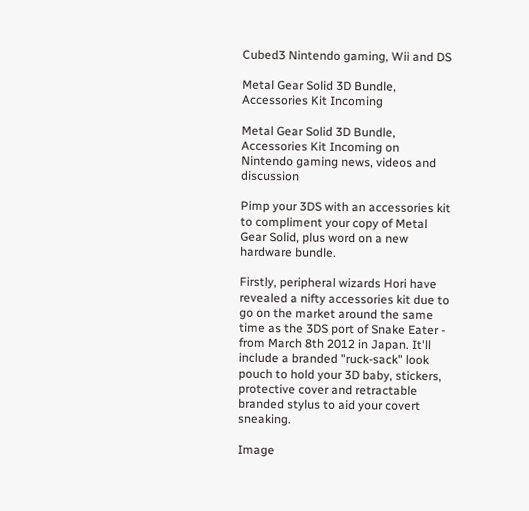Cubed3 Nintendo gaming, Wii and DS

Metal Gear Solid 3D Bundle, Accessories Kit Incoming

Metal Gear Solid 3D Bundle, Accessories Kit Incoming on Nintendo gaming news, videos and discussion

Pimp your 3DS with an accessories kit to compliment your copy of Metal Gear Solid, plus word on a new hardware bundle.

Firstly, peripheral wizards Hori have revealed a nifty accessories kit due to go on the market around the same time as the 3DS port of Snake Eater - from March 8th 2012 in Japan. It'll include a branded "ruck-sack" look pouch to hold your 3D baby, stickers, protective cover and retractable branded stylus to aid your covert sneaking.

Image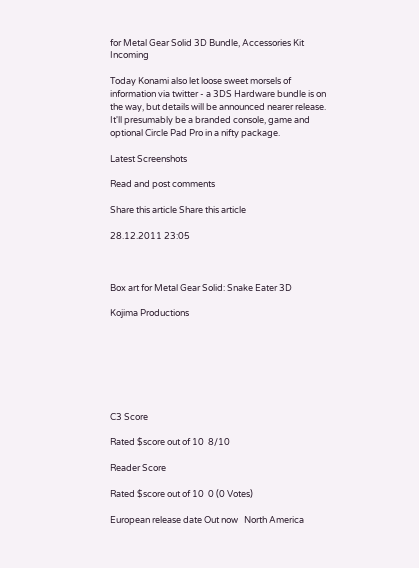for Metal Gear Solid 3D Bundle, Accessories Kit Incoming

Today Konami also let loose sweet morsels of information via twitter - a 3DS Hardware bundle is on the way, but details will be announced nearer release. It'll presumably be a branded console, game and optional Circle Pad Pro in a nifty package.

Latest Screenshots

Read and post comments

Share this article Share this article

28.12.2011 23:05



Box art for Metal Gear Solid: Snake Eater 3D

Kojima Productions







C3 Score

Rated $score out of 10  8/10

Reader Score

Rated $score out of 10  0 (0 Votes)

European release date Out now   North America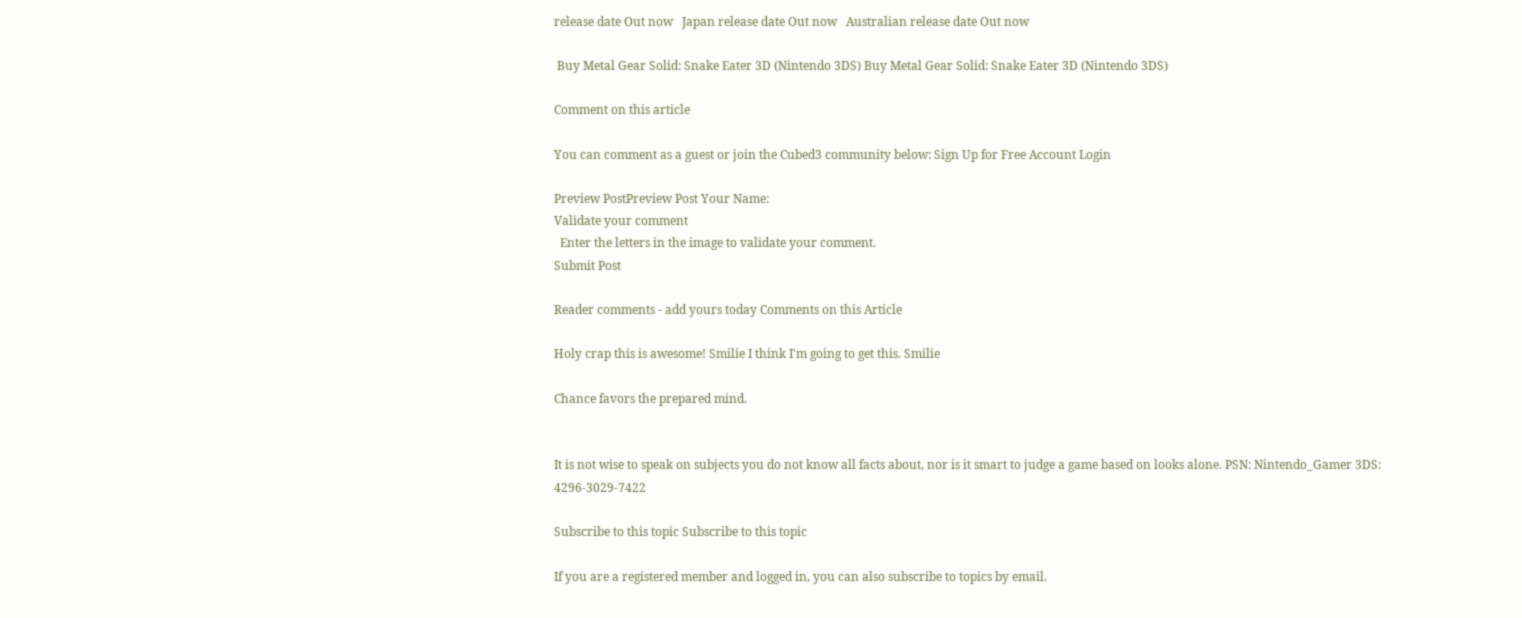release date Out now   Japan release date Out now   Australian release date Out now

 Buy Metal Gear Solid: Snake Eater 3D (Nintendo 3DS) Buy Metal Gear Solid: Snake Eater 3D (Nintendo 3DS)

Comment on this article

You can comment as a guest or join the Cubed3 community below: Sign Up for Free Account Login

Preview PostPreview Post Your Name:
Validate your comment
  Enter the letters in the image to validate your comment.
Submit Post

Reader comments - add yours today Comments on this Article

Holy crap this is awesome! Smilie I think I'm going to get this. Smilie

Chance favors the prepared mind.


It is not wise to speak on subjects you do not know all facts about, nor is it smart to judge a game based on looks alone. PSN: Nintendo_Gamer 3DS: 4296-3029-7422

Subscribe to this topic Subscribe to this topic

If you are a registered member and logged in, you can also subscribe to topics by email.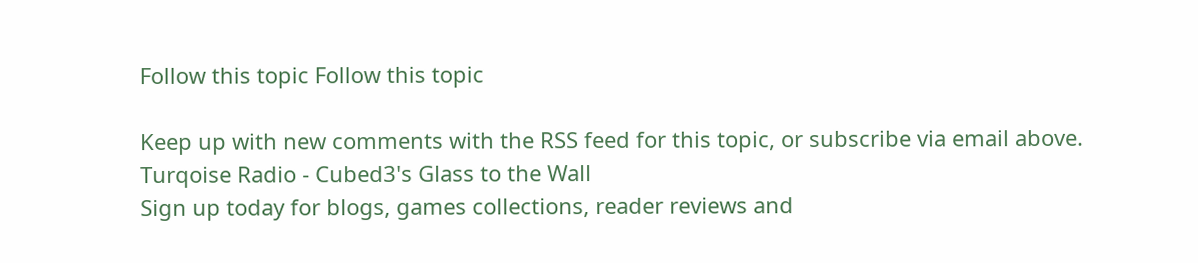Follow this topic Follow this topic

Keep up with new comments with the RSS feed for this topic, or subscribe via email above.
Turqoise Radio - Cubed3's Glass to the Wall
Sign up today for blogs, games collections, reader reviews and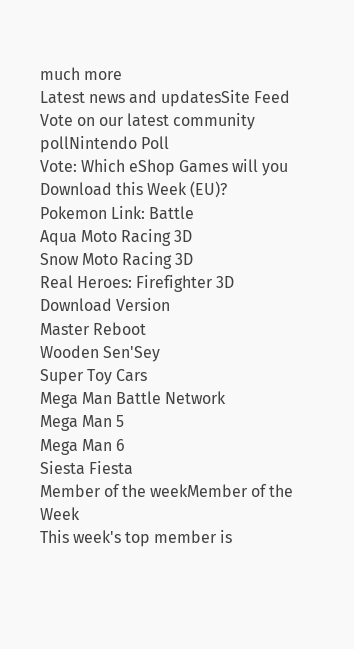much more
Latest news and updatesSite Feed
Vote on our latest community pollNintendo Poll
Vote: Which eShop Games will you Download this Week (EU)?
Pokemon Link: Battle
Aqua Moto Racing 3D
Snow Moto Racing 3D
Real Heroes: Firefighter 3D Download Version
Master Reboot
Wooden Sen'Sey
Super Toy Cars
Mega Man Battle Network
Mega Man 5
Mega Man 6
Siesta Fiesta
Member of the weekMember of the Week
This week's top member is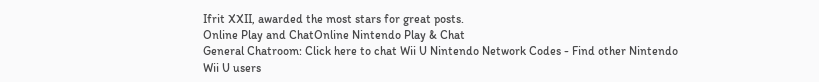Ifrit XXII, awarded the most stars for great posts.
Online Play and ChatOnline Nintendo Play & Chat
General Chatroom: Click here to chat Wii U Nintendo Network Codes - Find other Nintendo Wii U users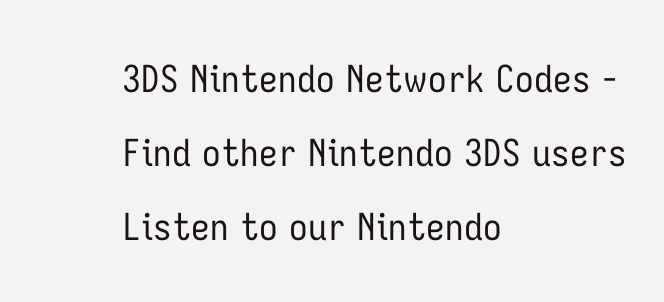3DS Nintendo Network Codes - Find other Nintendo 3DS users
Listen to our Nintendo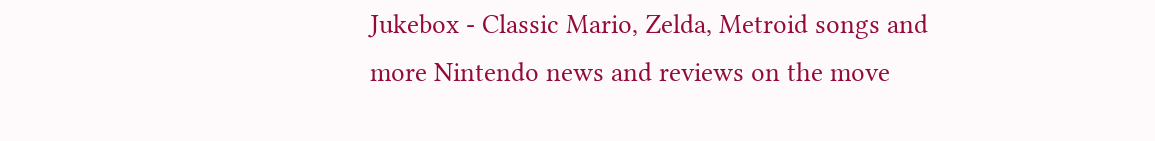Jukebox - Classic Mario, Zelda, Metroid songs and more Nintendo news and reviews on the move